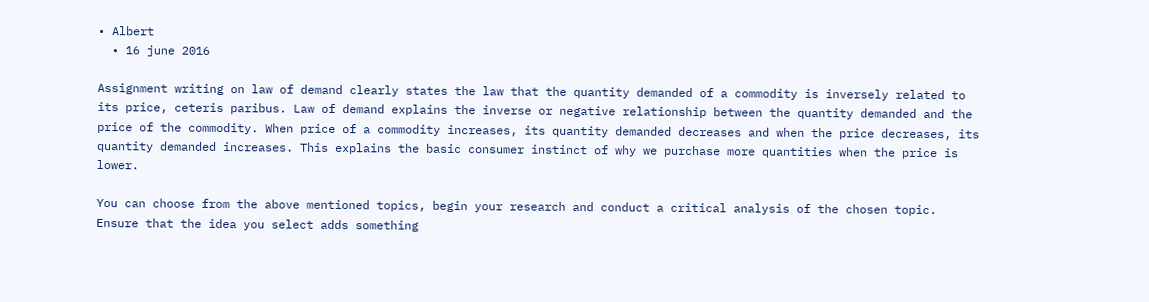• Albert
  • 16 june 2016

Assignment writing on law of demand clearly states the law that the quantity demanded of a commodity is inversely related to its price, ceteris paribus. Law of demand explains the inverse or negative relationship between the quantity demanded and the price of the commodity. When price of a commodity increases, its quantity demanded decreases and when the price decreases, its quantity demanded increases. This explains the basic consumer instinct of why we purchase more quantities when the price is lower.

You can choose from the above mentioned topics, begin your research and conduct a critical analysis of the chosen topic. Ensure that the idea you select adds something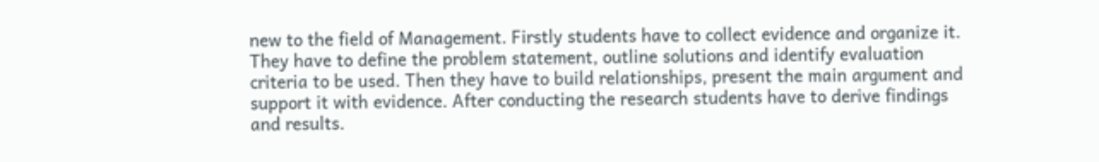new to the field of Management. Firstly students have to collect evidence and organize it. They have to define the problem statement, outline solutions and identify evaluation criteria to be used. Then they have to build relationships, present the main argument and support it with evidence. After conducting the research students have to derive findings and results.